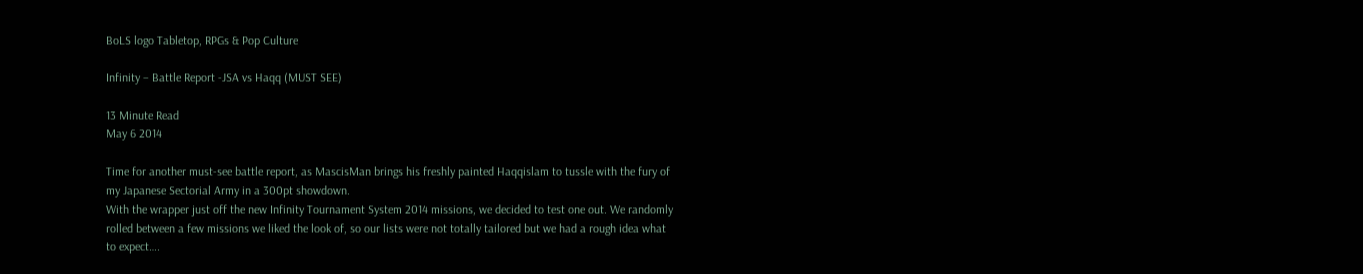BoLS logo Tabletop, RPGs & Pop Culture

Infinity – Battle Report -JSA vs Haqq (MUST SEE)

13 Minute Read
May 6 2014

Time for another must-see battle report, as MascisMan brings his freshly painted Haqqislam to tussle with the fury of my Japanese Sectorial Army in a 300pt showdown.
With the wrapper just off the new Infinity Tournament System 2014 missions, we decided to test one out. We randomly rolled between a few missions we liked the look of, so our lists were not totally tailored but we had a rough idea what to expect….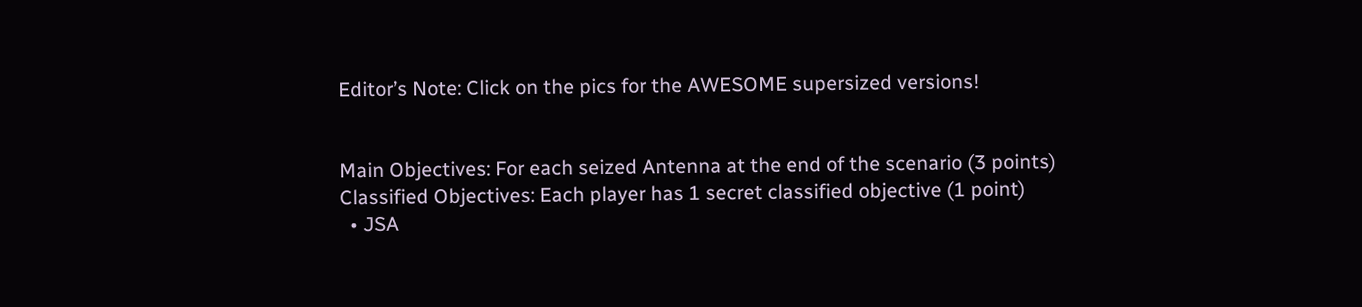Editor’s Note: Click on the pics for the AWESOME supersized versions!


Main Objectives: For each seized Antenna at the end of the scenario (3 points)
Classified Objectives: Each player has 1 secret classified objective (1 point)
  • JSA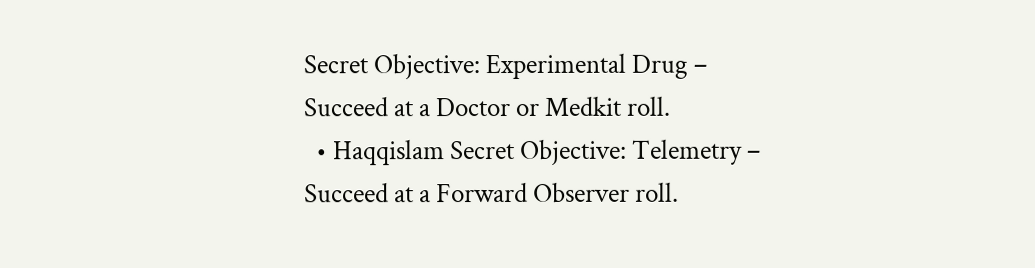Secret Objective: Experimental Drug – Succeed at a Doctor or Medkit roll.
  • Haqqislam Secret Objective: Telemetry – Succeed at a Forward Observer roll.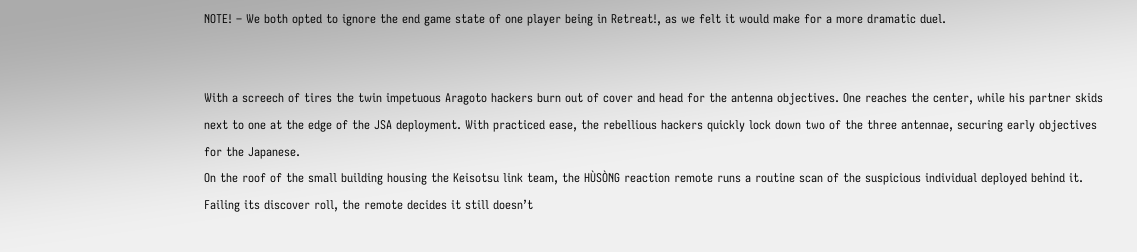NOTE! – We both opted to ignore the end game state of one player being in Retreat!, as we felt it would make for a more dramatic duel.


With a screech of tires the twin impetuous Aragoto hackers burn out of cover and head for the antenna objectives. One reaches the center, while his partner skids next to one at the edge of the JSA deployment. With practiced ease, the rebellious hackers quickly lock down two of the three antennae, securing early objectives for the Japanese.
On the roof of the small building housing the Keisotsu link team, the HÙSÒNG reaction remote runs a routine scan of the suspicious individual deployed behind it. Failing its discover roll, the remote decides it still doesn’t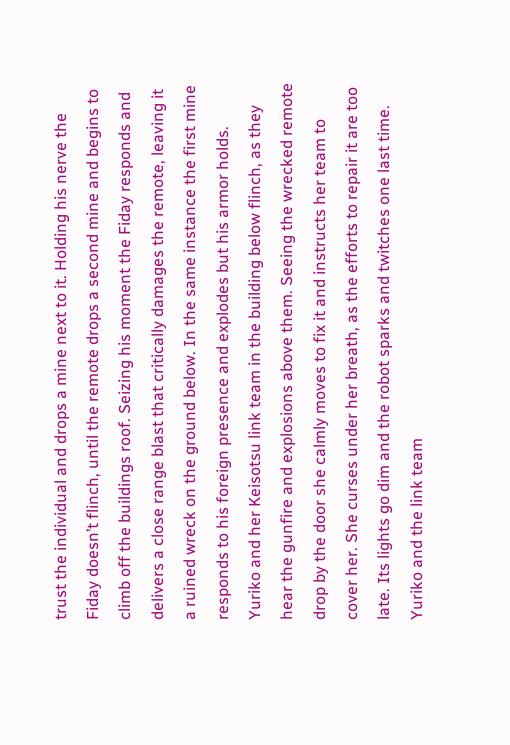trust the individual and drops a mine next to it. Holding his nerve the Fiday doesn’t flinch, until the remote drops a second mine and begins to climb off the buildings roof. Seizing his moment the Fiday responds and delivers a close range blast that critically damages the remote, leaving it a ruined wreck on the ground below. In the same instance the first mine responds to his foreign presence and explodes but his armor holds.
Yuriko and her Keisotsu link team in the building below flinch, as they hear the gunfire and explosions above them. Seeing the wrecked remote drop by the door she calmly moves to fix it and instructs her team to cover her. She curses under her breath, as the efforts to repair it are too late. Its lights go dim and the robot sparks and twitches one last time.
Yuriko and the link team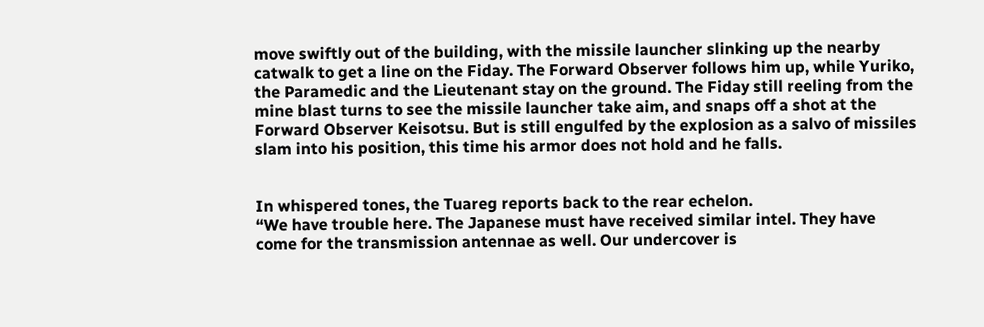move swiftly out of the building, with the missile launcher slinking up the nearby catwalk to get a line on the Fiday. The Forward Observer follows him up, while Yuriko, the Paramedic and the Lieutenant stay on the ground. The Fiday still reeling from the mine blast turns to see the missile launcher take aim, and snaps off a shot at the Forward Observer Keisotsu. But is still engulfed by the explosion as a salvo of missiles slam into his position, this time his armor does not hold and he falls.


In whispered tones, the Tuareg reports back to the rear echelon.
“We have trouble here. The Japanese must have received similar intel. They have come for the transmission antennae as well. Our undercover is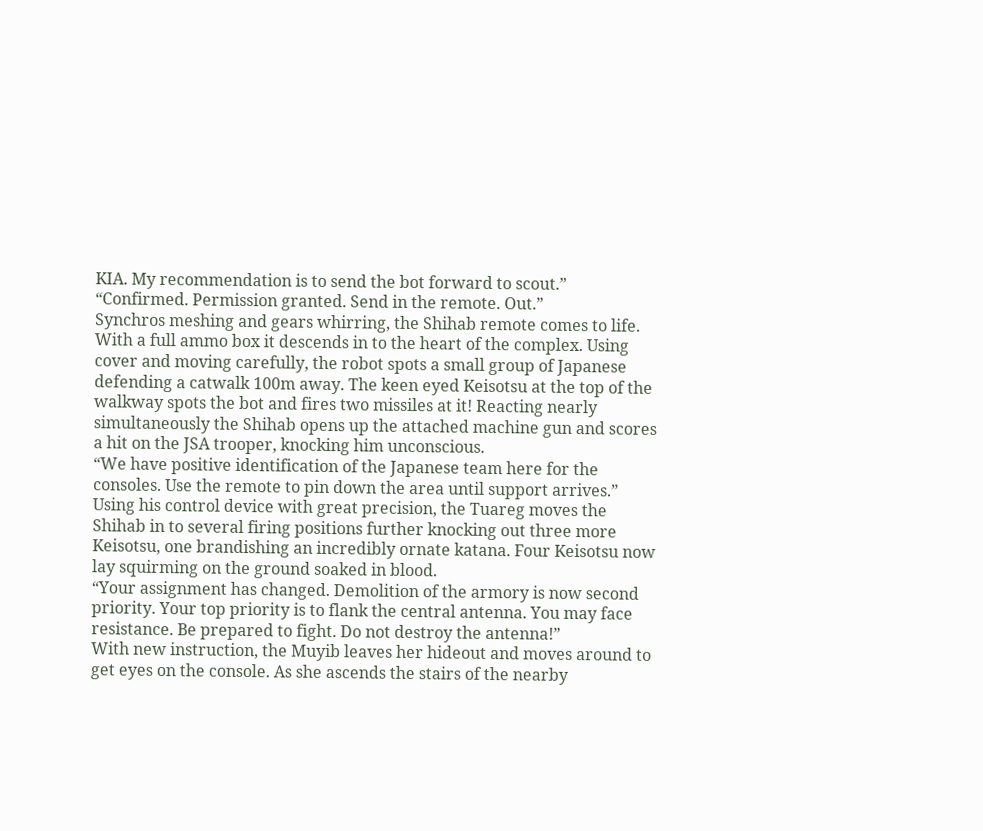KIA. My recommendation is to send the bot forward to scout.”
“Confirmed. Permission granted. Send in the remote. Out.”
Synchros meshing and gears whirring, the Shihab remote comes to life. With a full ammo box it descends in to the heart of the complex. Using cover and moving carefully, the robot spots a small group of Japanese defending a catwalk 100m away. The keen eyed Keisotsu at the top of the walkway spots the bot and fires two missiles at it! Reacting nearly simultaneously the Shihab opens up the attached machine gun and scores a hit on the JSA trooper, knocking him unconscious.
“We have positive identification of the Japanese team here for the consoles. Use the remote to pin down the area until support arrives.”
Using his control device with great precision, the Tuareg moves the Shihab in to several firing positions further knocking out three more Keisotsu, one brandishing an incredibly ornate katana. Four Keisotsu now lay squirming on the ground soaked in blood.
“Your assignment has changed. Demolition of the armory is now second priority. Your top priority is to flank the central antenna. You may face resistance. Be prepared to fight. Do not destroy the antenna!”
With new instruction, the Muyib leaves her hideout and moves around to get eyes on the console. As she ascends the stairs of the nearby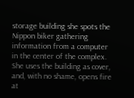storage building she spots the Nippon biker gathering information from a computer in the center of the complex. She uses the building as cover, and, with no shame, opens fire at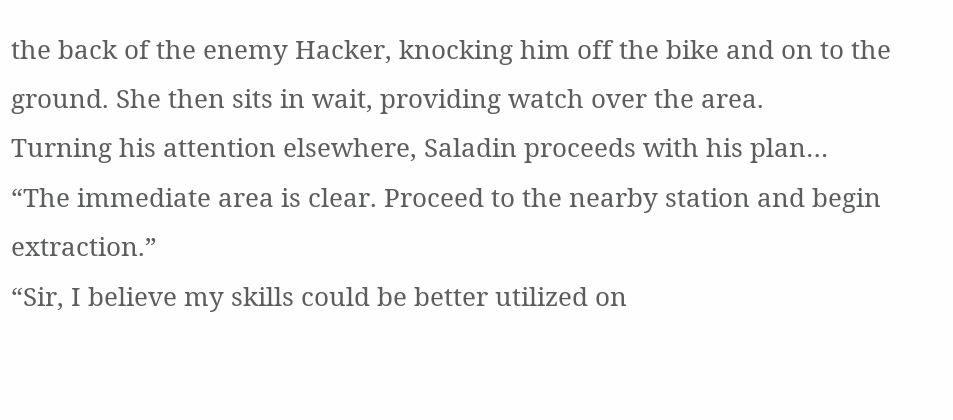the back of the enemy Hacker, knocking him off the bike and on to the ground. She then sits in wait, providing watch over the area.
Turning his attention elsewhere, Saladin proceeds with his plan…
“The immediate area is clear. Proceed to the nearby station and begin extraction.”
“Sir, I believe my skills could be better utilized on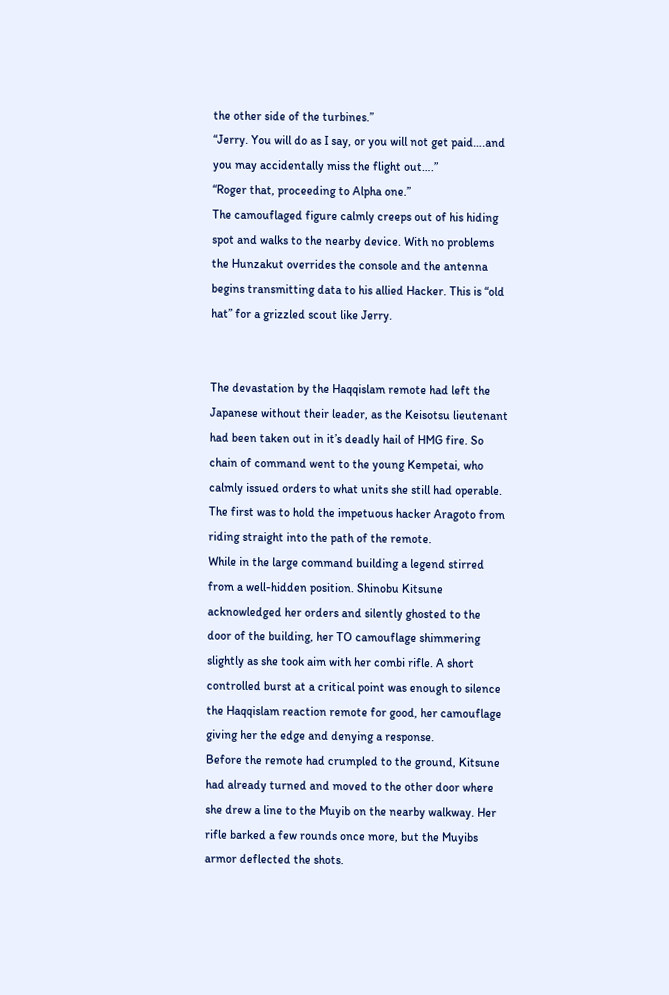the other side of the turbines.”
“Jerry. You will do as I say, or you will not get paid….and you may accidentally miss the flight out….”
“Roger that, proceeding to Alpha one.”
The camouflaged figure calmly creeps out of his hiding spot and walks to the nearby device. With no problems the Hunzakut overrides the console and the antenna begins transmitting data to his allied Hacker. This is “old hat” for a grizzled scout like Jerry.


The devastation by the Haqqislam remote had left the Japanese without their leader, as the Keisotsu lieutenant had been taken out in it’s deadly hail of HMG fire. So chain of command went to the young Kempetai, who calmly issued orders to what units she still had operable. The first was to hold the impetuous hacker Aragoto from riding straight into the path of the remote.
While in the large command building a legend stirred from a well-hidden position. Shinobu Kitsune acknowledged her orders and silently ghosted to the door of the building, her TO camouflage shimmering slightly as she took aim with her combi rifle. A short controlled burst at a critical point was enough to silence the Haqqislam reaction remote for good, her camouflage giving her the edge and denying a response.
Before the remote had crumpled to the ground, Kitsune had already turned and moved to the other door where she drew a line to the Muyib on the nearby walkway. Her rifle barked a few rounds once more, but the Muyibs armor deflected the shots.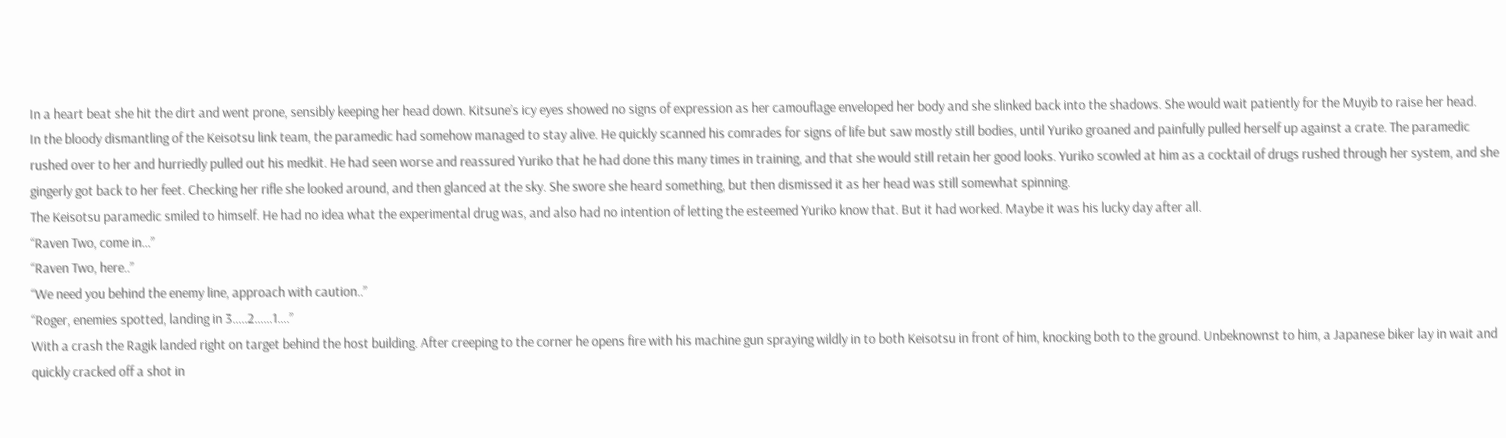In a heart beat she hit the dirt and went prone, sensibly keeping her head down. Kitsune’s icy eyes showed no signs of expression as her camouflage enveloped her body and she slinked back into the shadows. She would wait patiently for the Muyib to raise her head.
In the bloody dismantling of the Keisotsu link team, the paramedic had somehow managed to stay alive. He quickly scanned his comrades for signs of life but saw mostly still bodies, until Yuriko groaned and painfully pulled herself up against a crate. The paramedic rushed over to her and hurriedly pulled out his medkit. He had seen worse and reassured Yuriko that he had done this many times in training, and that she would still retain her good looks. Yuriko scowled at him as a cocktail of drugs rushed through her system, and she gingerly got back to her feet. Checking her rifle she looked around, and then glanced at the sky. She swore she heard something, but then dismissed it as her head was still somewhat spinning.
The Keisotsu paramedic smiled to himself. He had no idea what the experimental drug was, and also had no intention of letting the esteemed Yuriko know that. But it had worked. Maybe it was his lucky day after all.
“Raven Two, come in…”
“Raven Two, here..”
“We need you behind the enemy line, approach with caution..”
“Roger, enemies spotted, landing in 3…..2……1….”
With a crash the Ragik landed right on target behind the host building. After creeping to the corner he opens fire with his machine gun spraying wildly in to both Keisotsu in front of him, knocking both to the ground. Unbeknownst to him, a Japanese biker lay in wait and quickly cracked off a shot in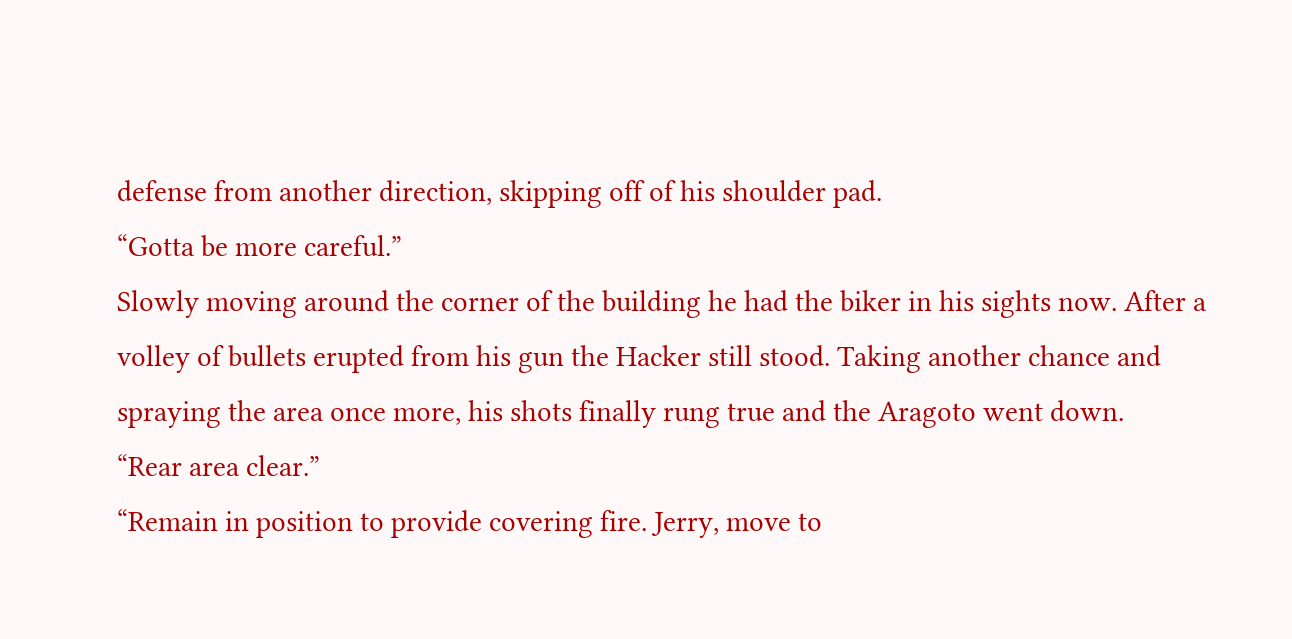defense from another direction, skipping off of his shoulder pad.
“Gotta be more careful.”
Slowly moving around the corner of the building he had the biker in his sights now. After a volley of bullets erupted from his gun the Hacker still stood. Taking another chance and spraying the area once more, his shots finally rung true and the Aragoto went down.
“Rear area clear.”
“Remain in position to provide covering fire. Jerry, move to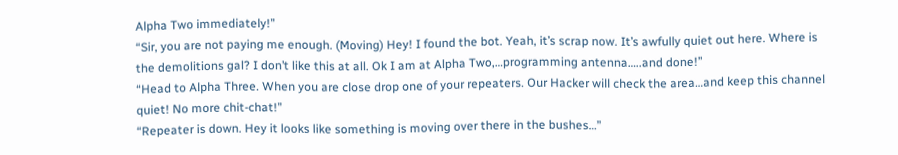Alpha Two immediately!”
“Sir, you are not paying me enough. (Moving) Hey! I found the bot. Yeah, it’s scrap now. It’s awfully quiet out here. Where is the demolitions gal? I don’t like this at all. Ok I am at Alpha Two,…programming antenna…..and done!”
“Head to Alpha Three. When you are close drop one of your repeaters. Our Hacker will check the area…and keep this channel quiet! No more chit-chat!”
“Repeater is down. Hey it looks like something is moving over there in the bushes…”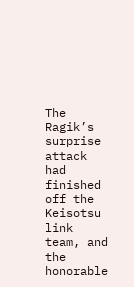The Ragik’s surprise attack had finished off the Keisotsu link team, and the honorable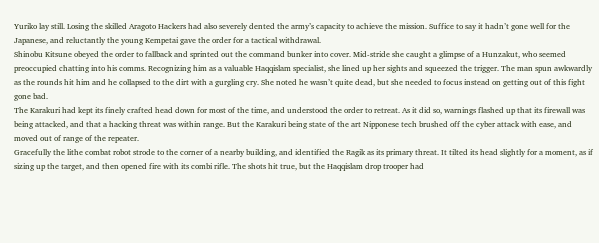Yuriko lay still. Losing the skilled Aragoto Hackers had also severely dented the army’s capacity to achieve the mission. Suffice to say it hadn’t gone well for the Japanese, and reluctantly the young Kempetai gave the order for a tactical withdrawal.
Shinobu Kitsune obeyed the order to fallback and sprinted out the command bunker into cover. Mid-stride she caught a glimpse of a Hunzakut, who seemed preoccupied chatting into his comms. Recognizing him as a valuable Haqqislam specialist, she lined up her sights and squeezed the trigger. The man spun awkwardly as the rounds hit him and he collapsed to the dirt with a gurgling cry. She noted he wasn’t quite dead, but she needed to focus instead on getting out of this fight gone bad.
The Karakuri had kept its finely crafted head down for most of the time, and understood the order to retreat. As it did so, warnings flashed up that its firewall was being attacked, and that a hacking threat was within range. But the Karakuri being state of the art Nipponese tech brushed off the cyber attack with ease, and moved out of range of the repeater.
Gracefully the lithe combat robot strode to the corner of a nearby building, and identified the Ragik as its primary threat. It tilted its head slightly for a moment, as if sizing up the target, and then opened fire with its combi rifle. The shots hit true, but the Haqqislam drop trooper had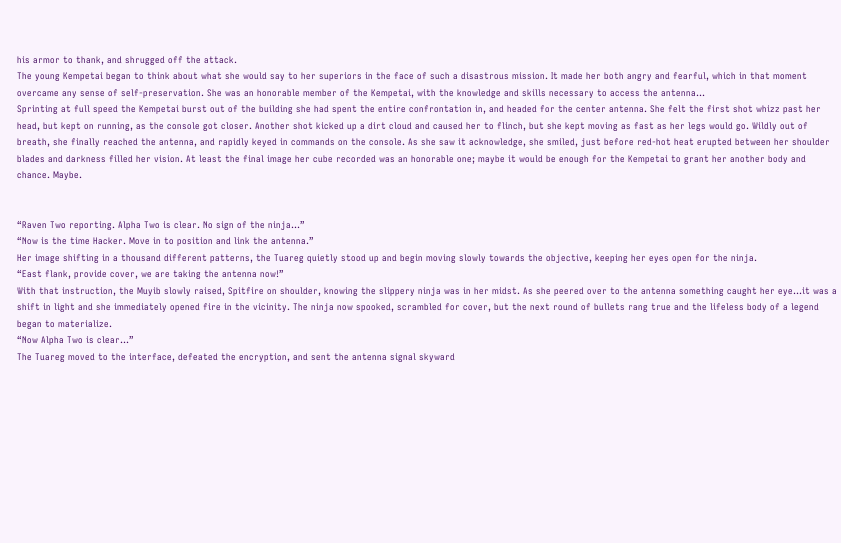his armor to thank, and shrugged off the attack.
The young Kempetai began to think about what she would say to her superiors in the face of such a disastrous mission. It made her both angry and fearful, which in that moment overcame any sense of self-preservation. She was an honorable member of the Kempetai, with the knowledge and skills necessary to access the antenna…
Sprinting at full speed the Kempetai burst out of the building she had spent the entire confrontation in, and headed for the center antenna. She felt the first shot whizz past her head, but kept on running, as the console got closer. Another shot kicked up a dirt cloud and caused her to flinch, but she kept moving as fast as her legs would go. Wildly out of breath, she finally reached the antenna, and rapidly keyed in commands on the console. As she saw it acknowledge, she smiled, just before red-hot heat erupted between her shoulder blades and darkness filled her vision. At least the final image her cube recorded was an honorable one; maybe it would be enough for the Kempetai to grant her another body and chance. Maybe.


“Raven Two reporting. Alpha Two is clear. No sign of the ninja…”
“Now is the time Hacker. Move in to position and link the antenna.”
Her image shifting in a thousand different patterns, the Tuareg quietly stood up and begin moving slowly towards the objective, keeping her eyes open for the ninja.
“East flank, provide cover, we are taking the antenna now!”
With that instruction, the Muyib slowly raised, Spitfire on shoulder, knowing the slippery ninja was in her midst. As she peered over to the antenna something caught her eye…it was a shift in light and she immediately opened fire in the vicinity. The ninja now spooked, scrambled for cover, but the next round of bullets rang true and the lifeless body of a legend began to materialize.
“Now Alpha Two is clear…”
The Tuareg moved to the interface, defeated the encryption, and sent the antenna signal skyward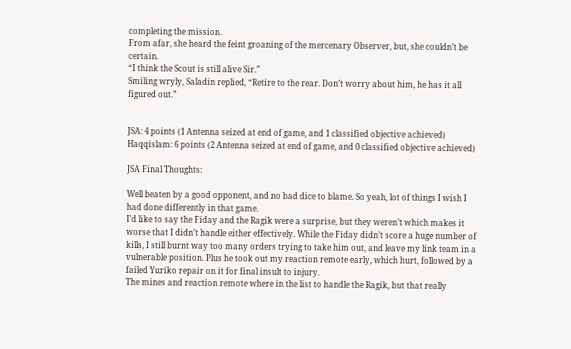completing the mission.
From afar, she heard the feint groaning of the mercenary Observer, but, she couldn’t be certain.
“I think the Scout is still alive Sir.”
Smiling wryly, Saladin replied, “Retire to the rear. Don’t worry about him, he has it all figured out.”


JSA: 4 points (1 Antenna seized at end of game, and 1 classified objective achieved)
Haqqislam: 6 points (2 Antenna seized at end of game, and 0 classified objective achieved)

JSA Final Thoughts:

Well beaten by a good opponent, and no bad dice to blame. So yeah, lot of things I wish I had done differently in that game.
I’d like to say the Fiday and the Ragik were a surprise, but they weren’t which makes it worse that I didn’t handle either effectively. While the Fiday didn’t score a huge number of kills, I still burnt way too many orders trying to take him out, and leave my link team in a vulnerable position. Plus he took out my reaction remote early, which hurt, followed by a failed Yuriko repair on it for final insult to injury.
The mines and reaction remote where in the list to handle the Ragik, but that really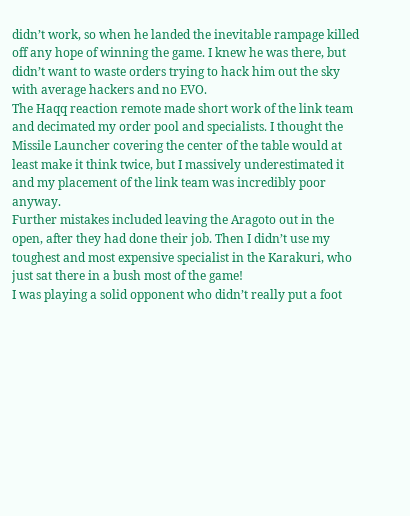didn’t work, so when he landed the inevitable rampage killed off any hope of winning the game. I knew he was there, but didn’t want to waste orders trying to hack him out the sky with average hackers and no EVO.
The Haqq reaction remote made short work of the link team and decimated my order pool and specialists. I thought the Missile Launcher covering the center of the table would at least make it think twice, but I massively underestimated it and my placement of the link team was incredibly poor anyway.
Further mistakes included leaving the Aragoto out in the open, after they had done their job. Then I didn’t use my toughest and most expensive specialist in the Karakuri, who just sat there in a bush most of the game!
I was playing a solid opponent who didn’t really put a foot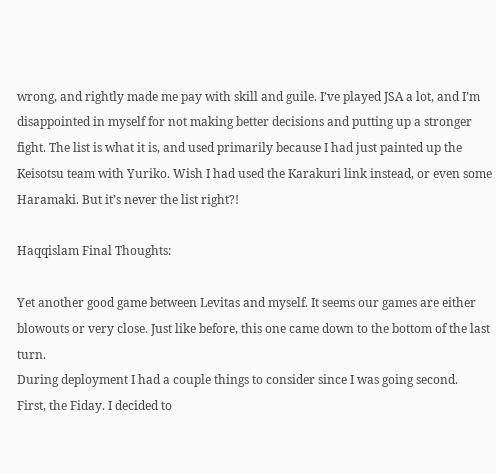wrong, and rightly made me pay with skill and guile. I’ve played JSA a lot, and I’m disappointed in myself for not making better decisions and putting up a stronger fight. The list is what it is, and used primarily because I had just painted up the Keisotsu team with Yuriko. Wish I had used the Karakuri link instead, or even some Haramaki. But it’s never the list right?!

Haqqislam Final Thoughts:

Yet another good game between Levitas and myself. It seems our games are either blowouts or very close. Just like before, this one came down to the bottom of the last turn.
During deployment I had a couple things to consider since I was going second.
First, the Fiday. I decided to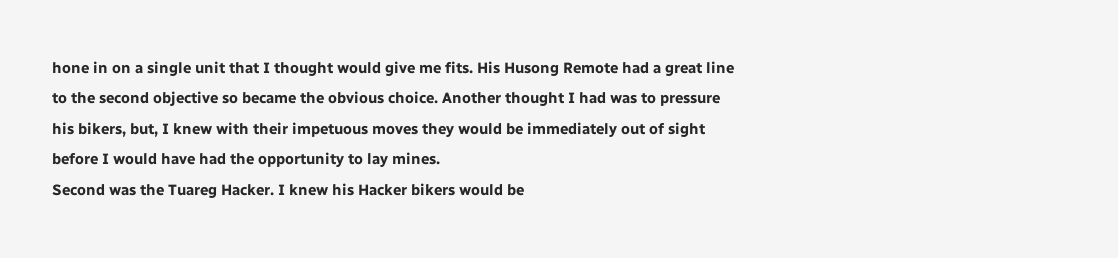hone in on a single unit that I thought would give me fits. His Husong Remote had a great line to the second objective so became the obvious choice. Another thought I had was to pressure his bikers, but, I knew with their impetuous moves they would be immediately out of sight before I would have had the opportunity to lay mines.
Second was the Tuareg Hacker. I knew his Hacker bikers would be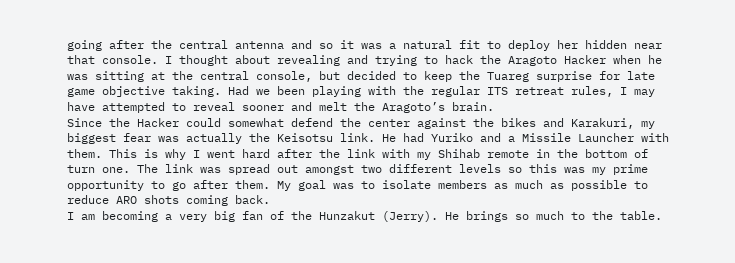going after the central antenna and so it was a natural fit to deploy her hidden near that console. I thought about revealing and trying to hack the Aragoto Hacker when he was sitting at the central console, but decided to keep the Tuareg surprise for late game objective taking. Had we been playing with the regular ITS retreat rules, I may have attempted to reveal sooner and melt the Aragoto’s brain.
Since the Hacker could somewhat defend the center against the bikes and Karakuri, my biggest fear was actually the Keisotsu link. He had Yuriko and a Missile Launcher with them. This is why I went hard after the link with my Shihab remote in the bottom of turn one. The link was spread out amongst two different levels so this was my prime opportunity to go after them. My goal was to isolate members as much as possible to reduce ARO shots coming back.
I am becoming a very big fan of the Hunzakut (Jerry). He brings so much to the table.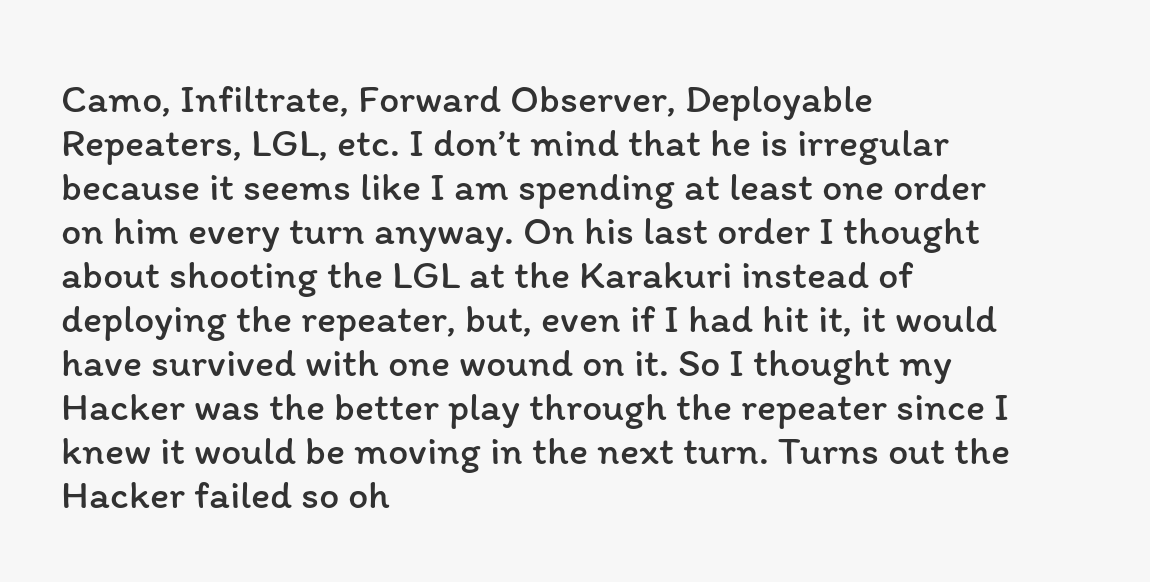Camo, Infiltrate, Forward Observer, Deployable Repeaters, LGL, etc. I don’t mind that he is irregular because it seems like I am spending at least one order on him every turn anyway. On his last order I thought about shooting the LGL at the Karakuri instead of deploying the repeater, but, even if I had hit it, it would have survived with one wound on it. So I thought my Hacker was the better play through the repeater since I knew it would be moving in the next turn. Turns out the Hacker failed so oh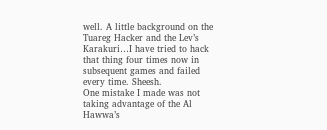well. A little background on the Tuareg Hacker and the Lev’s Karakuri…I have tried to hack that thing four times now in subsequent games and failed every time. Sheesh.
One mistake I made was not taking advantage of the Al Hawwa’s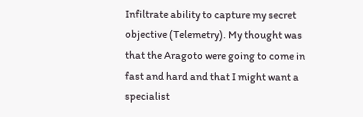Infiltrate ability to capture my secret objective (Telemetry). My thought was that the Aragoto were going to come in fast and hard and that I might want a specialist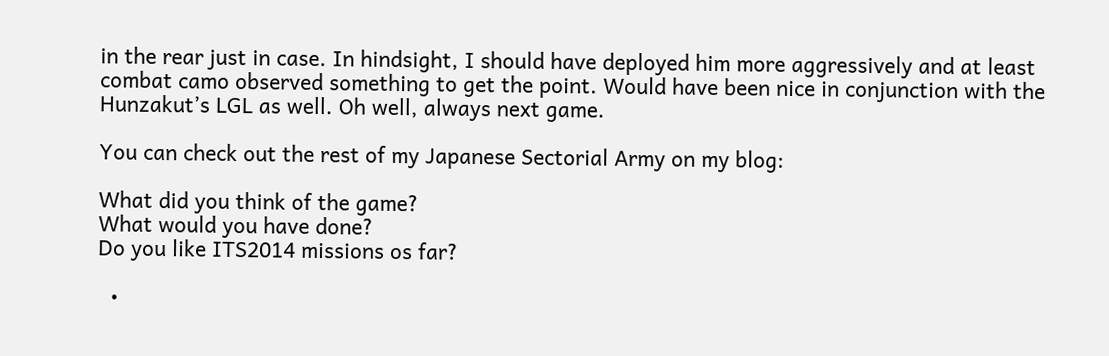in the rear just in case. In hindsight, I should have deployed him more aggressively and at least combat camo observed something to get the point. Would have been nice in conjunction with the Hunzakut’s LGL as well. Oh well, always next game.

You can check out the rest of my Japanese Sectorial Army on my blog:

What did you think of the game?
What would you have done?
Do you like ITS2014 missions os far?

  •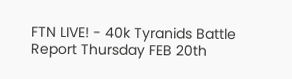FTN LIVE! - 40k Tyranids Battle Report Thursday FEB 20th